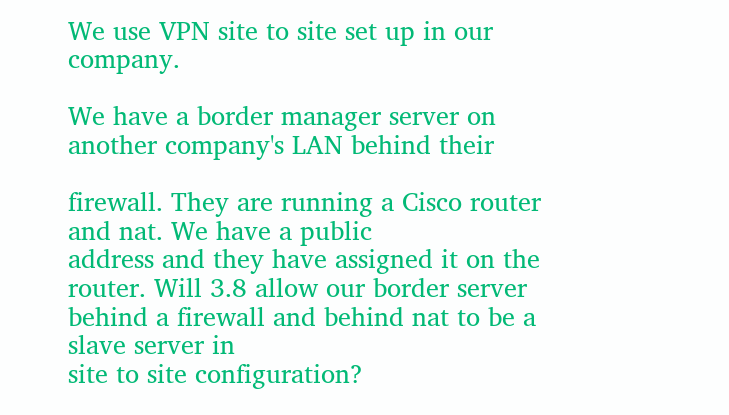We use VPN site to site set up in our company.

We have a border manager server on another company's LAN behind their

firewall. They are running a Cisco router and nat. We have a public
address and they have assigned it on the router. Will 3.8 allow our border server behind a firewall and behind nat to be a slave server in
site to site configuration?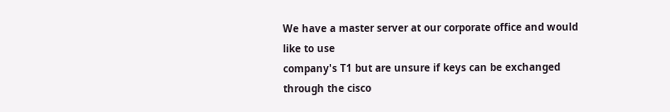We have a master server at our corporate office and would like to use
company's T1 but are unsure if keys can be exchanged through the cisco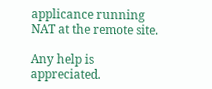applicance running NAT at the remote site.

Any help is appreciated.